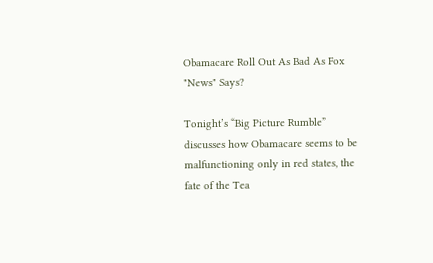Obamacare Roll Out As Bad As Fox "News" Says?

Tonight’s “Big Picture Rumble” discusses how Obamacare seems to be malfunctioning only in red states, the fate of the Tea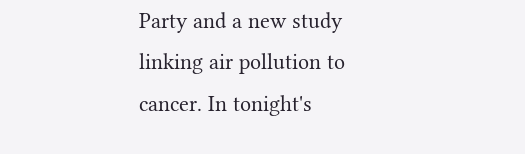Party and a new study linking air pollution to cancer. In tonight's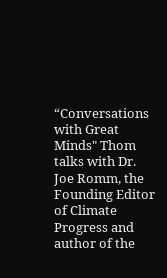“Conversations with Great Minds" Thom talks with Dr. Joe Romm, the Founding Editor of Climate Progress and author of the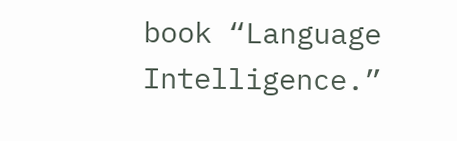book “Language Intelligence.”